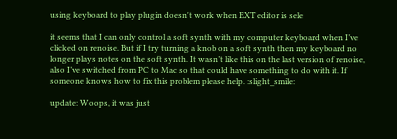using keyboard to play plugin doesn't work when EXT editor is sele

it seems that I can only control a soft synth with my computer keyboard when I’ve clicked on renoise. But if I try turning a knob on a soft synth then my keyboard no longer plays notes on the soft synth. It wasn’t like this on the last version of renoise, also I’ve switched from PC to Mac so that could have something to do with it. If someone knows how to fix this problem please help. :slight_smile:

update: Woops, it was just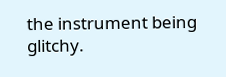the instrument being glitchy.